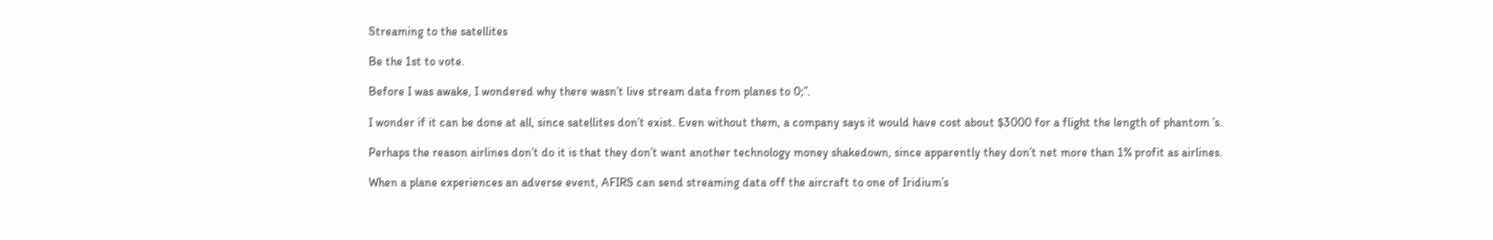Streaming to the satellites

Be the 1st to vote.

Before I was awake, I wondered why there wasn’t live stream data from planes to 0;”.

I wonder if it can be done at all, since satellites don’t exist. Even without them, a company says it would have cost about $3000 for a flight the length of phantom ’s.

Perhaps the reason airlines don’t do it is that they don’t want another technology money shakedown, since apparently they don’t net more than 1% profit as airlines.

When a plane experiences an adverse event, AFIRS can send streaming data off the aircraft to one of Iridium’s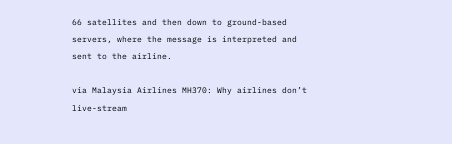66 satellites and then down to ground-based servers, where the message is interpreted and sent to the airline.

via Malaysia Airlines MH370: Why airlines don’t live-stream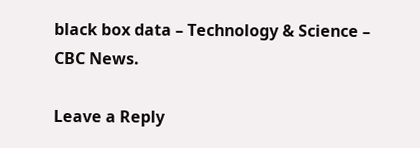black box data – Technology & Science – CBC News.

Leave a Reply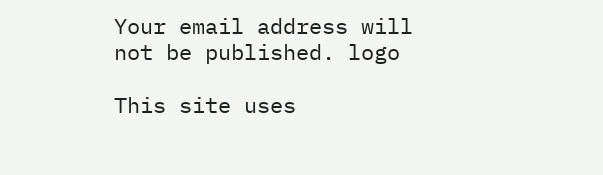Your email address will not be published. logo

This site uses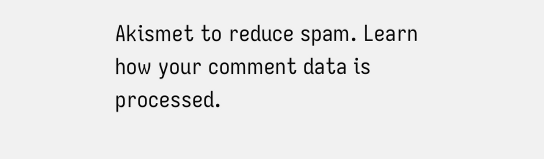Akismet to reduce spam. Learn how your comment data is processed.